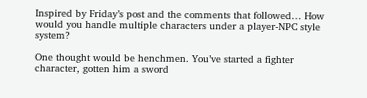Inspired by Friday’s post and the comments that followed… How would you handle multiple characters under a player-NPC style system?

One thought would be henchmen. You’ve started a fighter character, gotten him a sword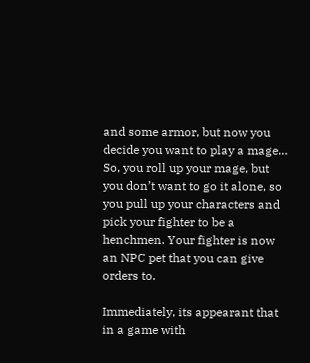and some armor, but now you decide you want to play a mage… So, you roll up your mage, but you don’t want to go it alone, so you pull up your characters and pick your fighter to be a henchmen. Your fighter is now an NPC pet that you can give orders to.

Immediately, its appearant that in a game with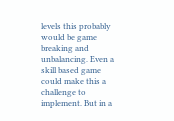levels this probably would be game breaking and unbalancing. Even a skill based game could make this a challenge to implement. But in a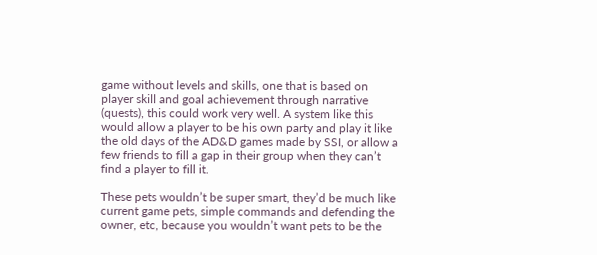game without levels and skills, one that is based on player skill and goal achievement through narrative (quests), this could work very well. A system like this would allow a player to be his own party and play it like the old days of the AD&D games made by SSI, or allow a few friends to fill a gap in their group when they can’t find a player to fill it.

These pets wouldn’t be super smart, they’d be much like current game pets, simple commands and defending the owner, etc, because you wouldn’t want pets to be the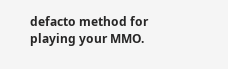defacto method for playing your MMO.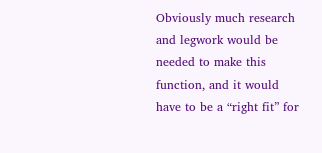Obviously much research and legwork would be needed to make this function, and it would have to be a “right fit” for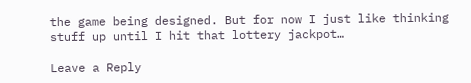the game being designed. But for now I just like thinking stuff up until I hit that lottery jackpot…

Leave a Reply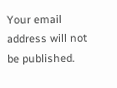Your email address will not be published.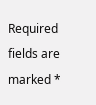Required fields are marked *